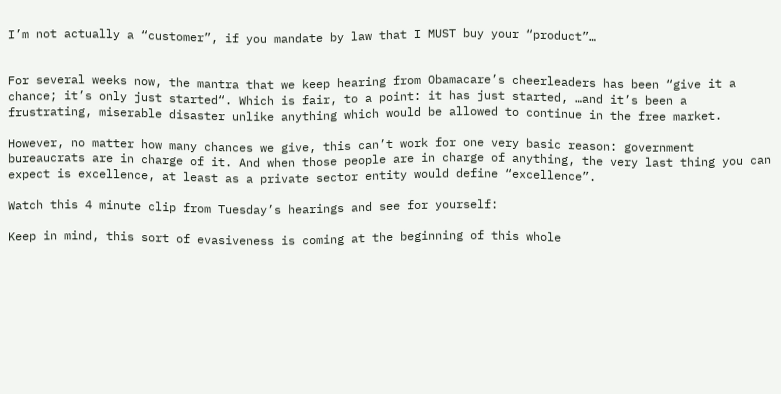I’m not actually a “customer”, if you mandate by law that I MUST buy your “product”…


For several weeks now, the mantra that we keep hearing from Obamacare’s cheerleaders has been “give it a chance; it’s only just started“. Which is fair, to a point: it has just started, …and it’s been a frustrating, miserable disaster unlike anything which would be allowed to continue in the free market.

However, no matter how many chances we give, this can’t work for one very basic reason: government bureaucrats are in charge of it. And when those people are in charge of anything, the very last thing you can expect is excellence, at least as a private sector entity would define “excellence”.

Watch this 4 minute clip from Tuesday’s hearings and see for yourself:

Keep in mind, this sort of evasiveness is coming at the beginning of this whole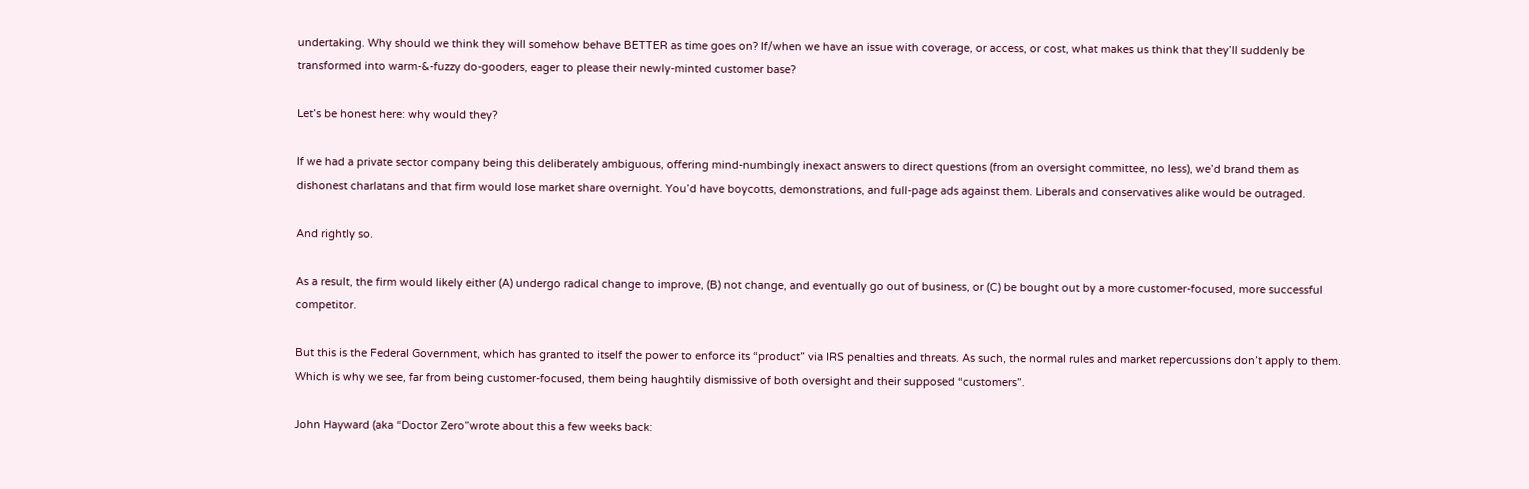undertaking. Why should we think they will somehow behave BETTER as time goes on? If/when we have an issue with coverage, or access, or cost, what makes us think that they’ll suddenly be transformed into warm-&-fuzzy do-gooders, eager to please their newly-minted customer base?

Let’s be honest here: why would they?

If we had a private sector company being this deliberately ambiguous, offering mind-numbingly inexact answers to direct questions (from an oversight committee, no less), we’d brand them as dishonest charlatans and that firm would lose market share overnight. You’d have boycotts, demonstrations, and full-page ads against them. Liberals and conservatives alike would be outraged.

And rightly so.

As a result, the firm would likely either (A) undergo radical change to improve, (B) not change, and eventually go out of business, or (C) be bought out by a more customer-focused, more successful competitor.

But this is the Federal Government, which has granted to itself the power to enforce its “product” via IRS penalties and threats. As such, the normal rules and market repercussions don’t apply to them. Which is why we see, far from being customer-focused, them being haughtily dismissive of both oversight and their supposed “customers”.

John Hayward (aka “Doctor Zero”wrote about this a few weeks back: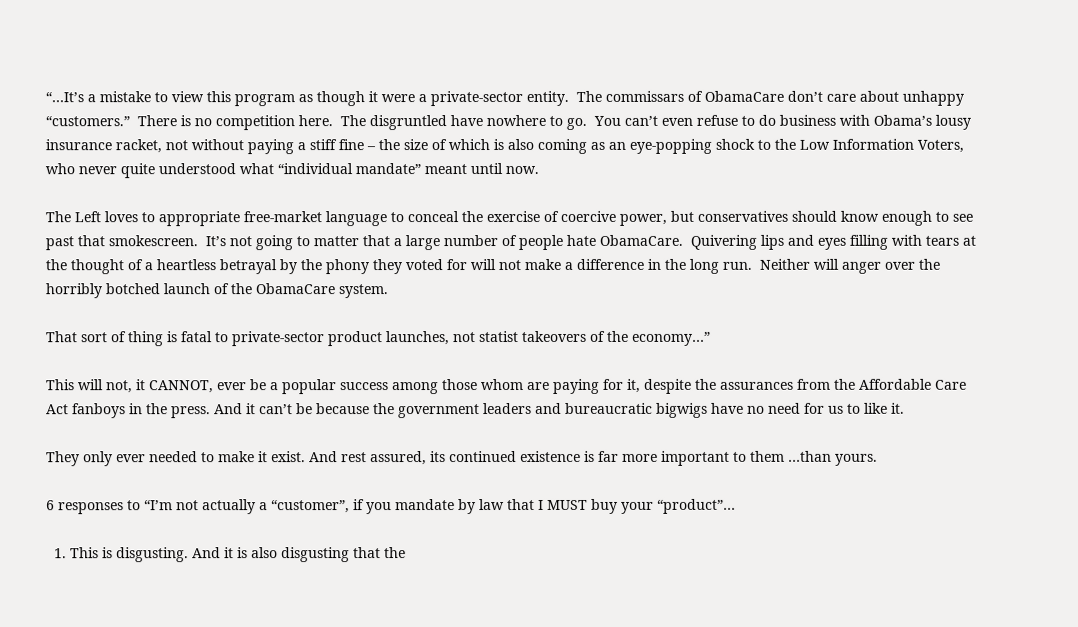“…It’s a mistake to view this program as though it were a private-sector entity.  The commissars of ObamaCare don’t care about unhappy “customers.”  There is no competition here.  The disgruntled have nowhere to go.  You can’t even refuse to do business with Obama’s lousy insurance racket, not without paying a stiff fine – the size of which is also coming as an eye-popping shock to the Low Information Voters, who never quite understood what “individual mandate” meant until now.

The Left loves to appropriate free-market language to conceal the exercise of coercive power, but conservatives should know enough to see past that smokescreen.  It’s not going to matter that a large number of people hate ObamaCare.  Quivering lips and eyes filling with tears at the thought of a heartless betrayal by the phony they voted for will not make a difference in the long run.  Neither will anger over the horribly botched launch of the ObamaCare system.

That sort of thing is fatal to private-sector product launches, not statist takeovers of the economy…”

This will not, it CANNOT, ever be a popular success among those whom are paying for it, despite the assurances from the Affordable Care Act fanboys in the press. And it can’t be because the government leaders and bureaucratic bigwigs have no need for us to like it.

They only ever needed to make it exist. And rest assured, its continued existence is far more important to them …than yours.

6 responses to “I’m not actually a “customer”, if you mandate by law that I MUST buy your “product”…

  1. This is disgusting. And it is also disgusting that the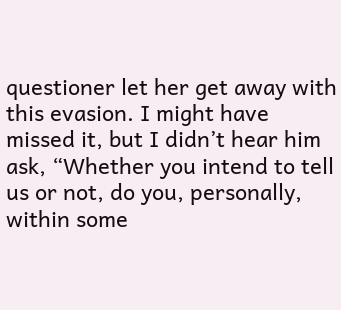questioner let her get away with this evasion. I might have missed it, but I didn’t hear him ask, “Whether you intend to tell us or not, do you, personally, within some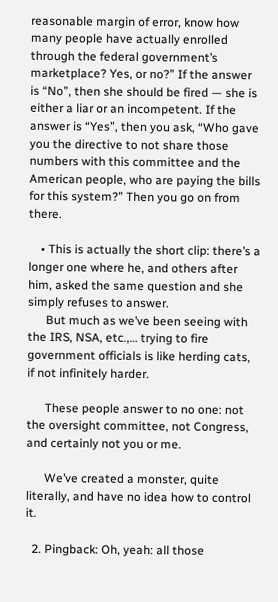reasonable margin of error, know how many people have actually enrolled through the federal government’s marketplace? Yes, or no?” If the answer is “No”, then she should be fired — she is either a liar or an incompetent. If the answer is “Yes”, then you ask, “Who gave you the directive to not share those numbers with this committee and the American people, who are paying the bills for this system?” Then you go on from there.

    • This is actually the short clip: there’s a longer one where he, and others after him, asked the same question and she simply refuses to answer.
      But much as we’ve been seeing with the IRS, NSA, etc.,… trying to fire government officials is like herding cats, if not infinitely harder.

      These people answer to no one: not the oversight committee, not Congress, and certainly not you or me.

      We’ve created a monster, quite literally, and have no idea how to control it.

  2. Pingback: Oh, yeah: all those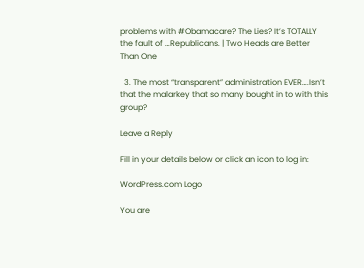problems with #Obamacare? The Lies? It’s TOTALLY the fault of …Republicans. | Two Heads are Better Than One

  3. The most “transparent” administration EVER….Isn’t that the malarkey that so many bought in to with this group?

Leave a Reply

Fill in your details below or click an icon to log in:

WordPress.com Logo

You are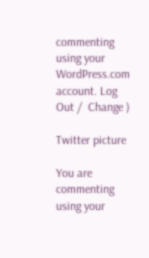commenting using your WordPress.com account. Log Out /  Change )

Twitter picture

You are commenting using your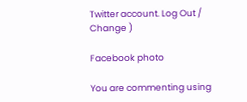Twitter account. Log Out /  Change )

Facebook photo

You are commenting using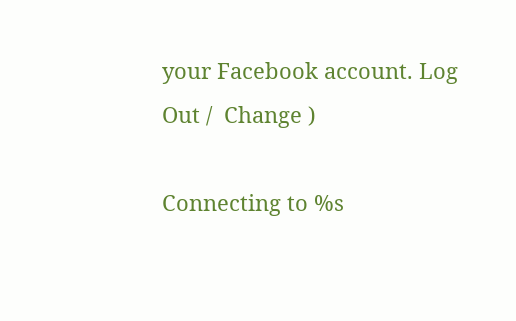your Facebook account. Log Out /  Change )

Connecting to %s